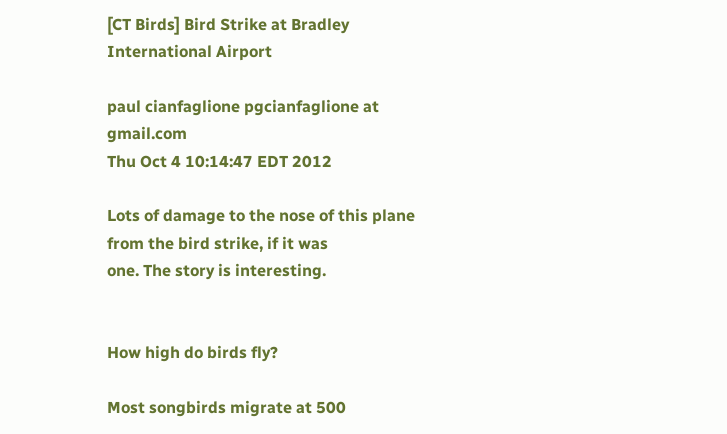[CT Birds] Bird Strike at Bradley International Airport

paul cianfaglione pgcianfaglione at gmail.com
Thu Oct 4 10:14:47 EDT 2012

Lots of damage to the nose of this plane from the bird strike, if it was
one. The story is interesting.


How high do birds fly?

Most songbirds migrate at 500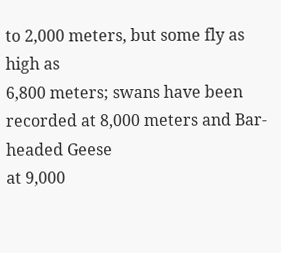to 2,000 meters, but some fly as high as
6,800 meters; swans have been recorded at 8,000 meters and Bar-headed Geese
at 9,000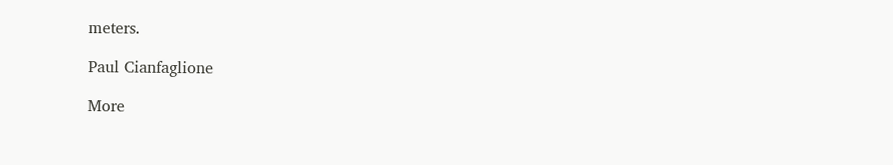meters.

Paul Cianfaglione

More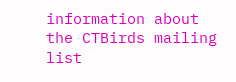information about the CTBirds mailing list